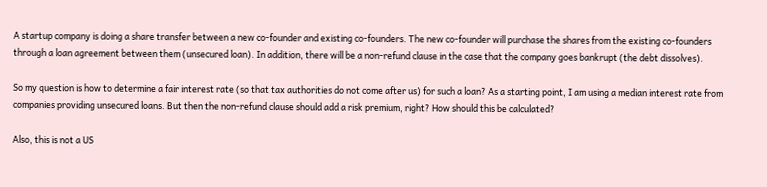A startup company is doing a share transfer between a new co-founder and existing co-founders. The new co-founder will purchase the shares from the existing co-founders through a loan agreement between them (unsecured loan). In addition, there will be a non-refund clause in the case that the company goes bankrupt (the debt dissolves).

So my question is how to determine a fair interest rate (so that tax authorities do not come after us) for such a loan? As a starting point, I am using a median interest rate from companies providing unsecured loans. But then the non-refund clause should add a risk premium, right? How should this be calculated?

Also, this is not a US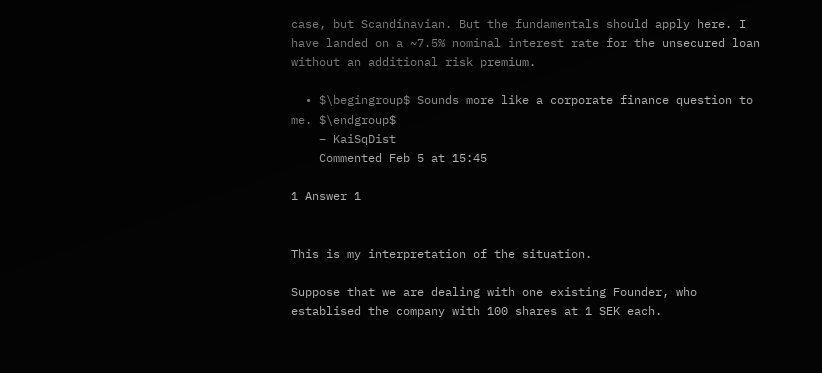case, but Scandinavian. But the fundamentals should apply here. I have landed on a ~7.5% nominal interest rate for the unsecured loan without an additional risk premium.

  • $\begingroup$ Sounds more like a corporate finance question to me. $\endgroup$
    – KaiSqDist
    Commented Feb 5 at 15:45

1 Answer 1


This is my interpretation of the situation.

Suppose that we are dealing with one existing Founder, who establised the company with 100 shares at 1 SEK each.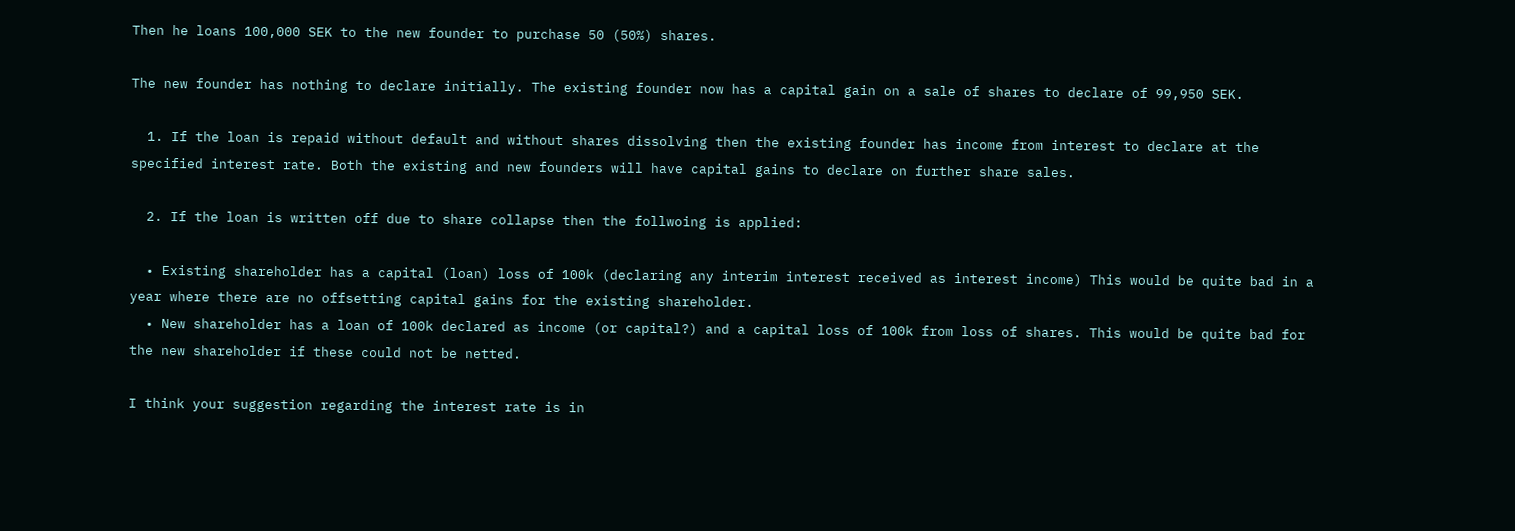Then he loans 100,000 SEK to the new founder to purchase 50 (50%) shares.

The new founder has nothing to declare initially. The existing founder now has a capital gain on a sale of shares to declare of 99,950 SEK.

  1. If the loan is repaid without default and without shares dissolving then the existing founder has income from interest to declare at the specified interest rate. Both the existing and new founders will have capital gains to declare on further share sales.

  2. If the loan is written off due to share collapse then the follwoing is applied:

  • Existing shareholder has a capital (loan) loss of 100k (declaring any interim interest received as interest income) This would be quite bad in a year where there are no offsetting capital gains for the existing shareholder.
  • New shareholder has a loan of 100k declared as income (or capital?) and a capital loss of 100k from loss of shares. This would be quite bad for the new shareholder if these could not be netted.

I think your suggestion regarding the interest rate is in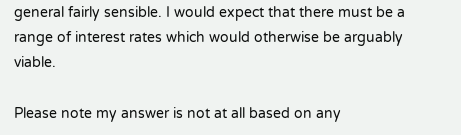general fairly sensible. I would expect that there must be a range of interest rates which would otherwise be arguably viable.

Please note my answer is not at all based on any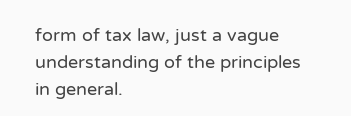form of tax law, just a vague understanding of the principles in general.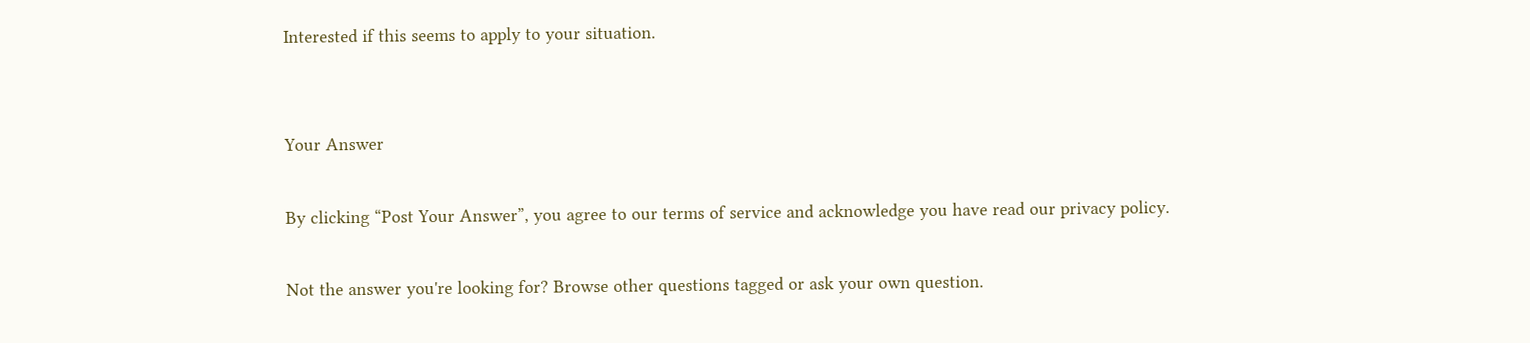Interested if this seems to apply to your situation.


Your Answer

By clicking “Post Your Answer”, you agree to our terms of service and acknowledge you have read our privacy policy.

Not the answer you're looking for? Browse other questions tagged or ask your own question.